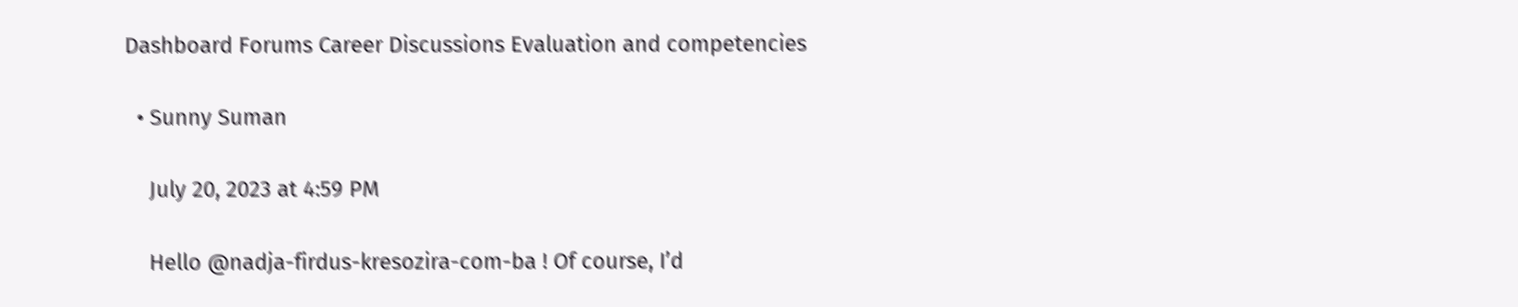Dashboard Forums Career Discussions Evaluation and competencies

  • Sunny Suman

    July 20, 2023 at 4:59 PM

    Hello @nadja-firdus-kresozira-com-ba ! Of course, I’d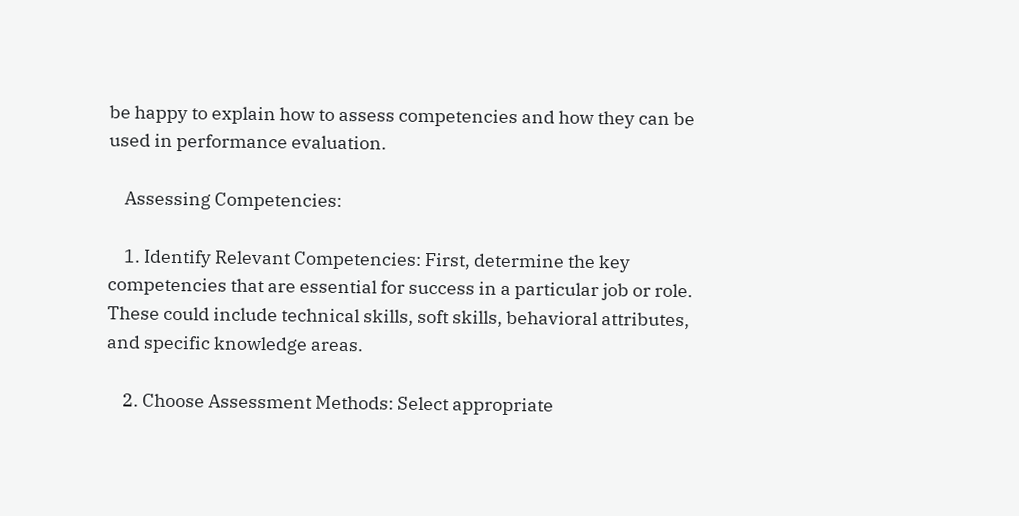be happy to explain how to assess competencies and how they can be used in performance evaluation.

    Assessing Competencies:

    1. Identify Relevant Competencies: First, determine the key competencies that are essential for success in a particular job or role. These could include technical skills, soft skills, behavioral attributes, and specific knowledge areas.

    2. Choose Assessment Methods: Select appropriate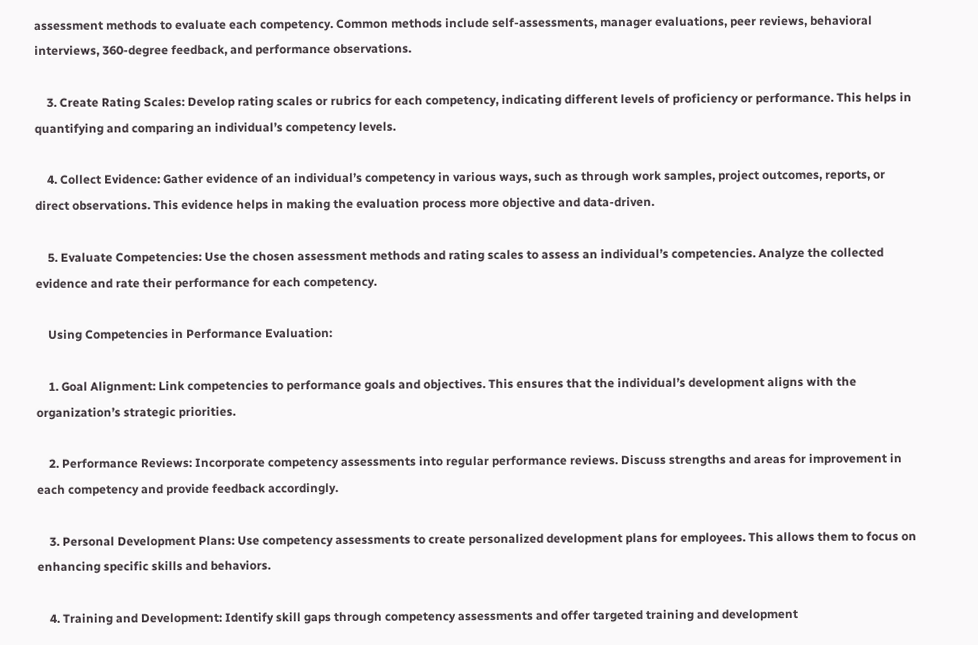assessment methods to evaluate each competency. Common methods include self-assessments, manager evaluations, peer reviews, behavioral interviews, 360-degree feedback, and performance observations.

    3. Create Rating Scales: Develop rating scales or rubrics for each competency, indicating different levels of proficiency or performance. This helps in quantifying and comparing an individual’s competency levels.

    4. Collect Evidence: Gather evidence of an individual’s competency in various ways, such as through work samples, project outcomes, reports, or direct observations. This evidence helps in making the evaluation process more objective and data-driven.

    5. Evaluate Competencies: Use the chosen assessment methods and rating scales to assess an individual’s competencies. Analyze the collected evidence and rate their performance for each competency.

    Using Competencies in Performance Evaluation:

    1. Goal Alignment: Link competencies to performance goals and objectives. This ensures that the individual’s development aligns with the organization’s strategic priorities.

    2. Performance Reviews: Incorporate competency assessments into regular performance reviews. Discuss strengths and areas for improvement in each competency and provide feedback accordingly.

    3. Personal Development Plans: Use competency assessments to create personalized development plans for employees. This allows them to focus on enhancing specific skills and behaviors.

    4. Training and Development: Identify skill gaps through competency assessments and offer targeted training and development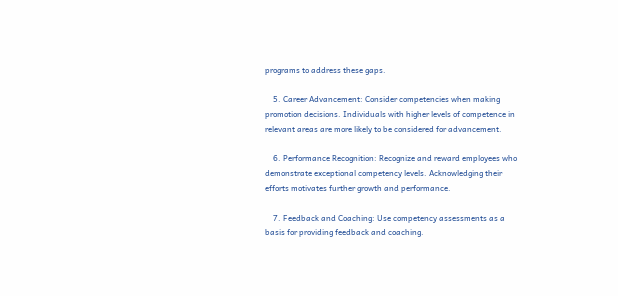programs to address these gaps.

    5. Career Advancement: Consider competencies when making promotion decisions. Individuals with higher levels of competence in relevant areas are more likely to be considered for advancement.

    6. Performance Recognition: Recognize and reward employees who demonstrate exceptional competency levels. Acknowledging their efforts motivates further growth and performance.

    7. Feedback and Coaching: Use competency assessments as a basis for providing feedback and coaching.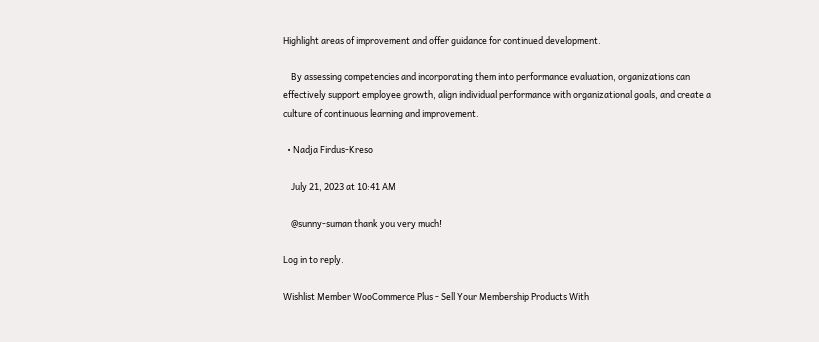Highlight areas of improvement and offer guidance for continued development.

    By assessing competencies and incorporating them into performance evaluation, organizations can effectively support employee growth, align individual performance with organizational goals, and create a culture of continuous learning and improvement.

  • Nadja Firdus-Kreso

    July 21, 2023 at 10:41 AM

    @sunny-suman thank you very much!

Log in to reply.

Wishlist Member WooCommerce Plus - Sell Your Membership Products With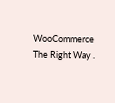WooCommerce The Right Way .